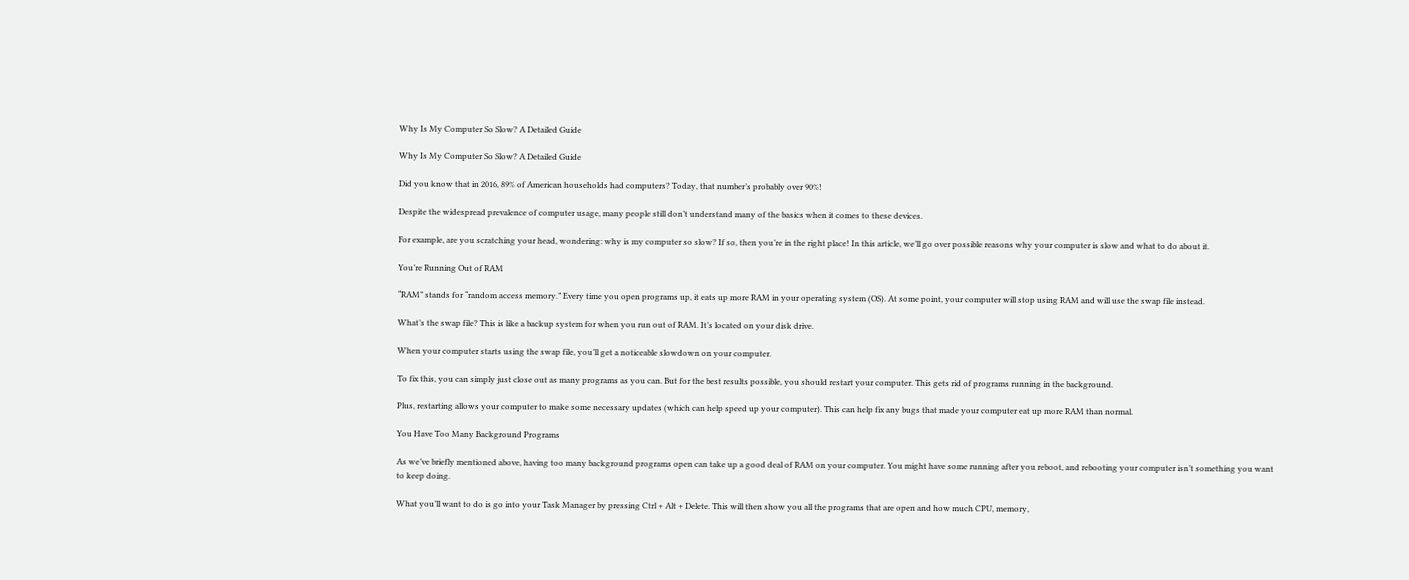Why Is My Computer So Slow? A Detailed Guide

Why Is My Computer So Slow? A Detailed Guide

Did you know that in 2016, 89% of American households had computers? Today, that number’s probably over 90%!

Despite the widespread prevalence of computer usage, many people still don’t understand many of the basics when it comes to these devices.

For example, are you scratching your head, wondering: why is my computer so slow? If so, then you’re in the right place! In this article, we’ll go over possible reasons why your computer is slow and what to do about it.

You’re Running Out of RAM

“RAM” stands for “random access memory.” Every time you open programs up, it eats up more RAM in your operating system (OS). At some point, your computer will stop using RAM and will use the swap file instead.

What’s the swap file? This is like a backup system for when you run out of RAM. It’s located on your disk drive.

When your computer starts using the swap file, you’ll get a noticeable slowdown on your computer.

To fix this, you can simply just close out as many programs as you can. But for the best results possible, you should restart your computer. This gets rid of programs running in the background.

Plus, restarting allows your computer to make some necessary updates (which can help speed up your computer). This can help fix any bugs that made your computer eat up more RAM than normal.

You Have Too Many Background Programs

As we’ve briefly mentioned above, having too many background programs open can take up a good deal of RAM on your computer. You might have some running after you reboot, and rebooting your computer isn’t something you want to keep doing.

What you’ll want to do is go into your Task Manager by pressing Ctrl + Alt + Delete. This will then show you all the programs that are open and how much CPU, memory,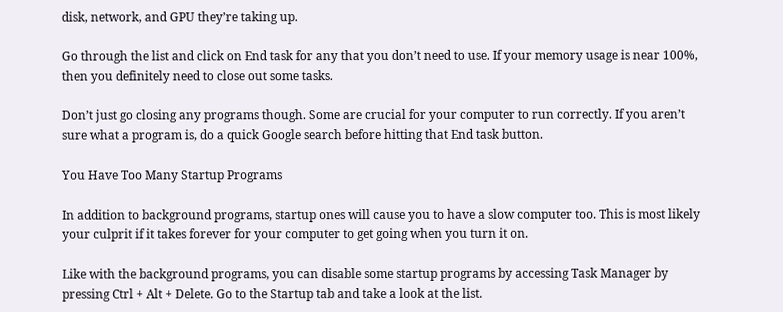disk, network, and GPU they’re taking up.

Go through the list and click on End task for any that you don’t need to use. If your memory usage is near 100%, then you definitely need to close out some tasks.

Don’t just go closing any programs though. Some are crucial for your computer to run correctly. If you aren’t sure what a program is, do a quick Google search before hitting that End task button.

You Have Too Many Startup Programs

In addition to background programs, startup ones will cause you to have a slow computer too. This is most likely your culprit if it takes forever for your computer to get going when you turn it on.

Like with the background programs, you can disable some startup programs by accessing Task Manager by pressing Ctrl + Alt + Delete. Go to the Startup tab and take a look at the list.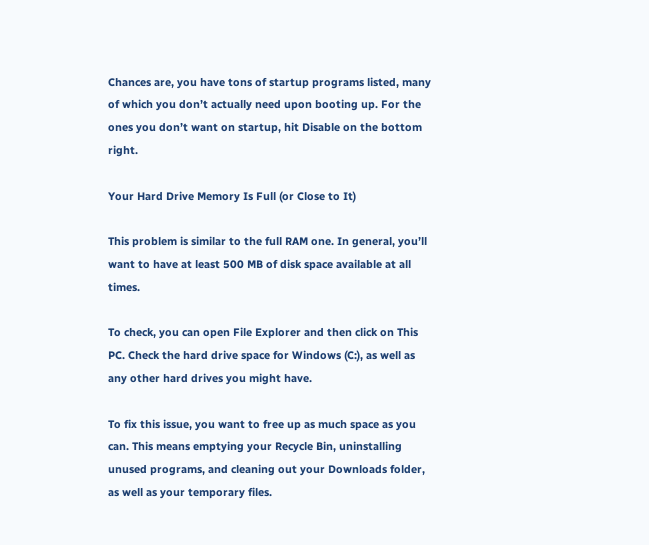Chances are, you have tons of startup programs listed, many of which you don’t actually need upon booting up. For the ones you don’t want on startup, hit Disable on the bottom right.

Your Hard Drive Memory Is Full (or Close to It)

This problem is similar to the full RAM one. In general, you’ll want to have at least 500 MB of disk space available at all times.

To check, you can open File Explorer and then click on This PC. Check the hard drive space for Windows (C:), as well as any other hard drives you might have.

To fix this issue, you want to free up as much space as you can. This means emptying your Recycle Bin, uninstalling unused programs, and cleaning out your Downloads folder, as well as your temporary files.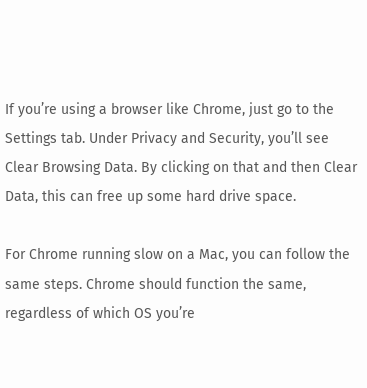If you’re using a browser like Chrome, just go to the Settings tab. Under Privacy and Security, you’ll see Clear Browsing Data. By clicking on that and then Clear Data, this can free up some hard drive space.

For Chrome running slow on a Mac, you can follow the same steps. Chrome should function the same, regardless of which OS you’re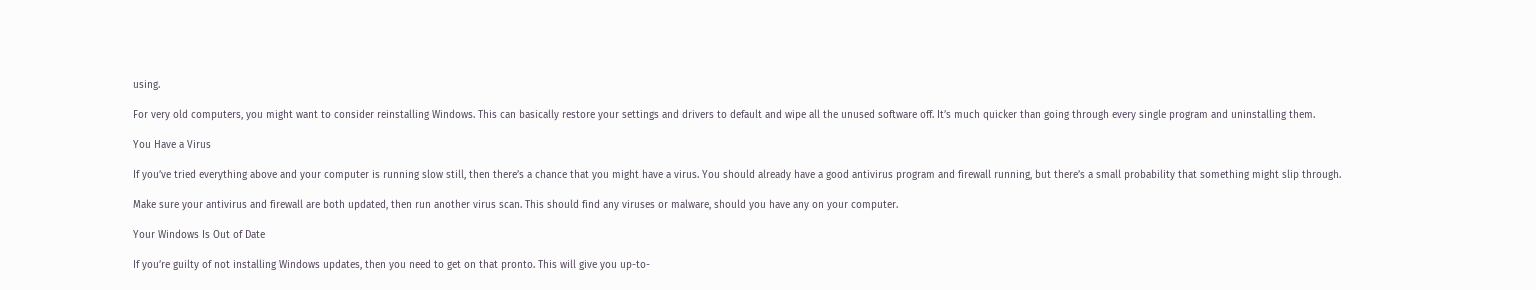using.

For very old computers, you might want to consider reinstalling Windows. This can basically restore your settings and drivers to default and wipe all the unused software off. It’s much quicker than going through every single program and uninstalling them.

You Have a Virus

If you’ve tried everything above and your computer is running slow still, then there’s a chance that you might have a virus. You should already have a good antivirus program and firewall running, but there’s a small probability that something might slip through.

Make sure your antivirus and firewall are both updated, then run another virus scan. This should find any viruses or malware, should you have any on your computer.

Your Windows Is Out of Date

If you’re guilty of not installing Windows updates, then you need to get on that pronto. This will give you up-to-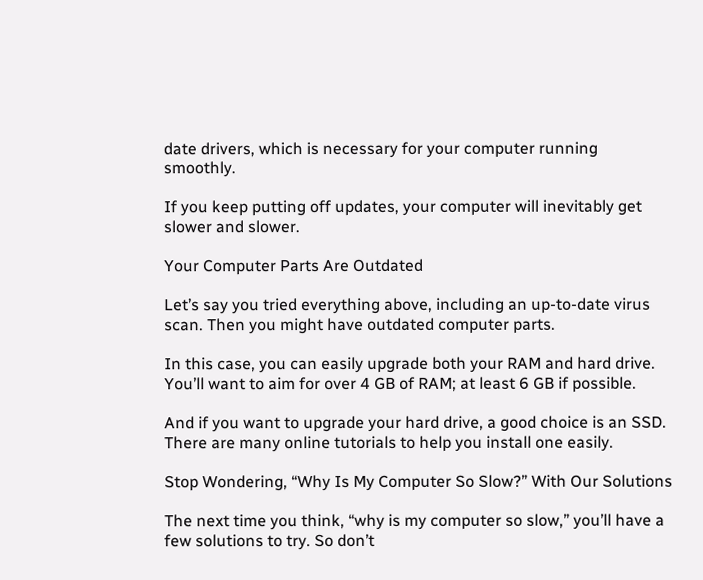date drivers, which is necessary for your computer running smoothly.

If you keep putting off updates, your computer will inevitably get slower and slower.

Your Computer Parts Are Outdated

Let’s say you tried everything above, including an up-to-date virus scan. Then you might have outdated computer parts.

In this case, you can easily upgrade both your RAM and hard drive. You’ll want to aim for over 4 GB of RAM; at least 6 GB if possible.

And if you want to upgrade your hard drive, a good choice is an SSD. There are many online tutorials to help you install one easily.

Stop Wondering, “Why Is My Computer So Slow?” With Our Solutions

The next time you think, “why is my computer so slow,” you’ll have a few solutions to try. So don’t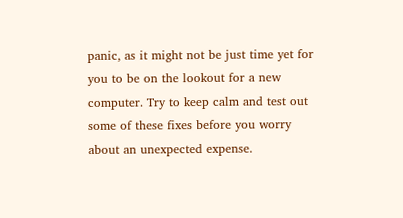panic, as it might not be just time yet for you to be on the lookout for a new computer. Try to keep calm and test out some of these fixes before you worry about an unexpected expense.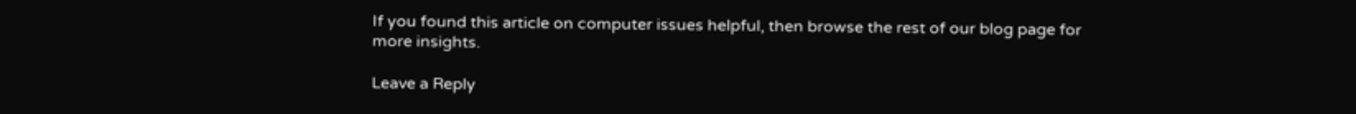If you found this article on computer issues helpful, then browse the rest of our blog page for more insights.

Leave a Reply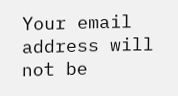Your email address will not be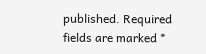published. Required fields are marked *